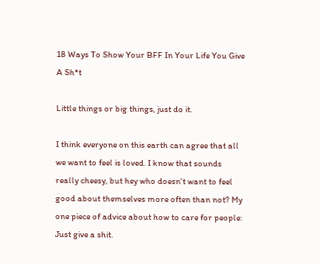18 Ways To Show Your BFF In Your Life You Give A Sh*t

Little things or big things, just do it.

I think everyone on this earth can agree that all we want to feel is loved. I know that sounds really cheesy, but hey who doesn't want to feel good about themselves more often than not? My one piece of advice about how to care for people: Just give a shit.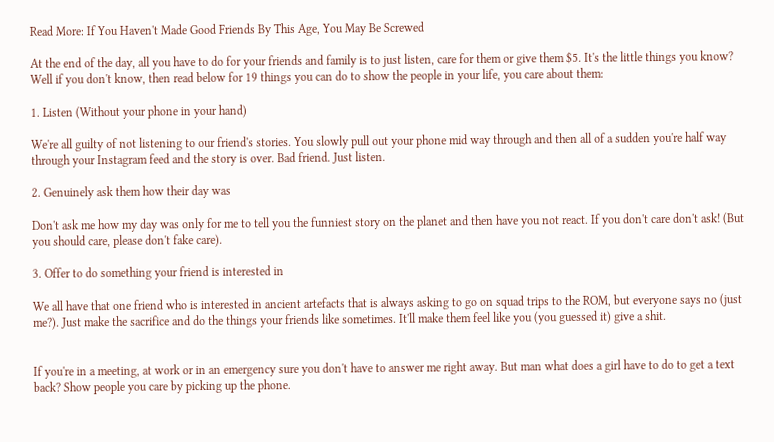Read More: If You Haven't Made Good Friends By This Age, You May Be Screwed

At the end of the day, all you have to do for your friends and family is to just listen, care for them or give them $5. It's the little things you know? Well if you don't know, then read below for 19 things you can do to show the people in your life, you care about them:

1. Listen (Without your phone in your hand)

We're all guilty of not listening to our friend's stories. You slowly pull out your phone mid way through and then all of a sudden you're half way through your Instagram feed and the story is over. Bad friend. Just listen.

2. Genuinely ask them how their day was

Don't ask me how my day was only for me to tell you the funniest story on the planet and then have you not react. If you don't care don't ask! (But you should care, please don't fake care).

3. Offer to do something your friend is interested in

We all have that one friend who is interested in ancient artefacts that is always asking to go on squad trips to the ROM, but everyone says no (just me?). Just make the sacrifice and do the things your friends like sometimes. It'll make them feel like you (you guessed it) give a shit.


If you're in a meeting, at work or in an emergency sure you don't have to answer me right away. But man what does a girl have to do to get a text back? Show people you care by picking up the phone.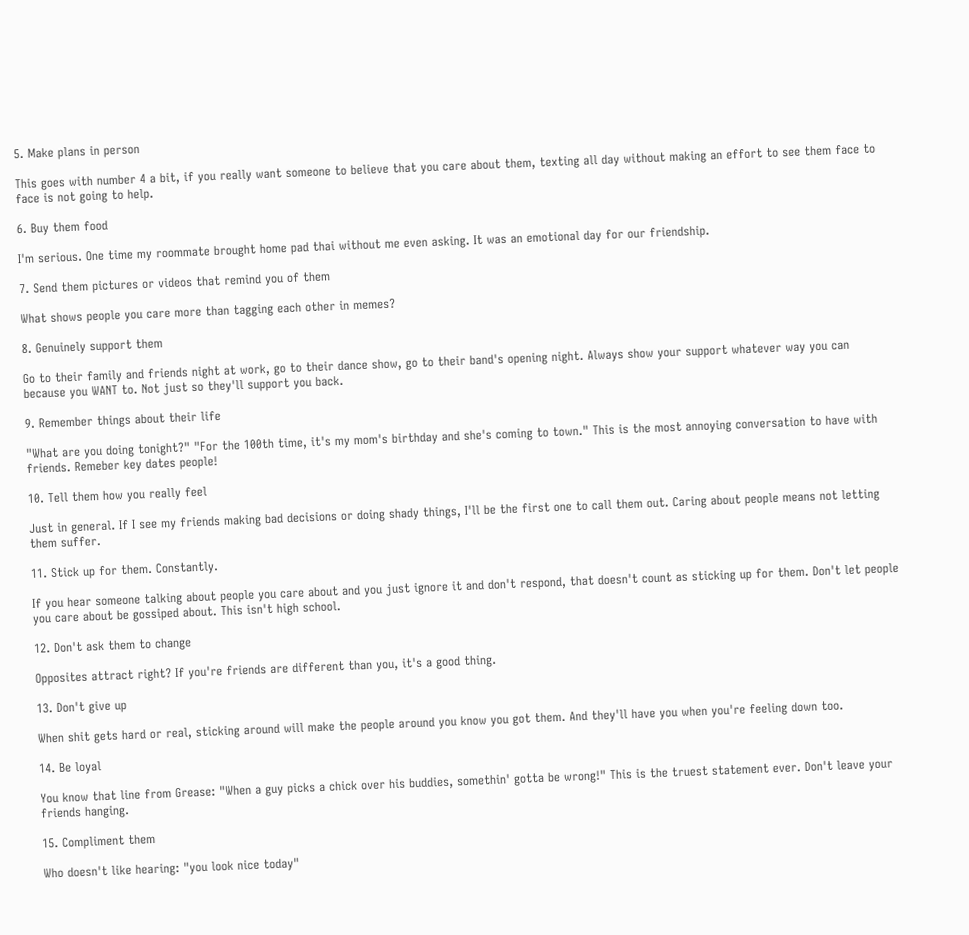5. Make plans in person

This goes with number 4 a bit, if you really want someone to believe that you care about them, texting all day without making an effort to see them face to face is not going to help.

6. Buy them food

I'm serious. One time my roommate brought home pad thai without me even asking. It was an emotional day for our friendship.

7. Send them pictures or videos that remind you of them

What shows people you care more than tagging each other in memes?

8. Genuinely support them

Go to their family and friends night at work, go to their dance show, go to their band's opening night. Always show your support whatever way you can because you WANT to. Not just so they'll support you back.

9. Remember things about their life

"What are you doing tonight?" "For the 100th time, it's my mom's birthday and she's coming to town." This is the most annoying conversation to have with friends. Remeber key dates people!

10. Tell them how you really feel

Just in general. If I see my friends making bad decisions or doing shady things, I'll be the first one to call them out. Caring about people means not letting them suffer.

11. Stick up for them. Constantly.

If you hear someone talking about people you care about and you just ignore it and don't respond, that doesn't count as sticking up for them. Don't let people you care about be gossiped about. This isn't high school.

12. Don't ask them to change

Opposites attract right? If you're friends are different than you, it's a good thing.

13. Don't give up

When shit gets hard or real, sticking around will make the people around you know you got them. And they'll have you when you're feeling down too.

14. Be loyal

You know that line from Grease: "When a guy picks a chick over his buddies, somethin' gotta be wrong!" This is the truest statement ever. Don't leave your friends hanging.

15. Compliment them

Who doesn't like hearing: "you look nice today"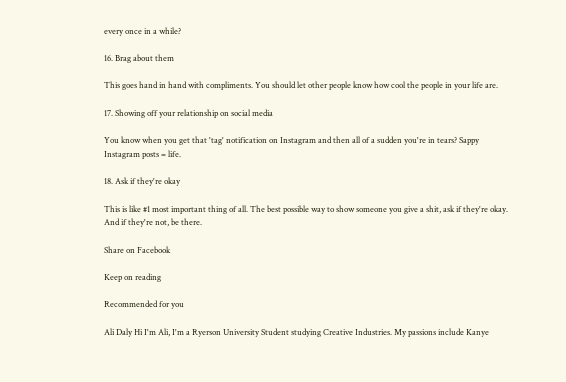every once in a while?

16. Brag about them

This goes hand in hand with compliments. You should let other people know how cool the people in your life are.

17. Showing off your relationship on social media

You know when you get that 'tag' notification on Instagram and then all of a sudden you're in tears? Sappy Instagram posts = life.

18. Ask if they're okay

This is like #1 most important thing of all. The best possible way to show someone you give a shit, ask if they're okay. And if they're not, be there.

Share on Facebook

Keep on reading

Recommended for you

Ali Daly Hi I'm Ali, I'm a Ryerson University Student studying Creative Industries. My passions include Kanye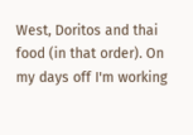West, Doritos and thai food (in that order). On my days off I'm working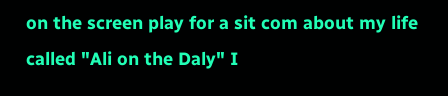on the screen play for a sit com about my life called "Ali on the Daly" I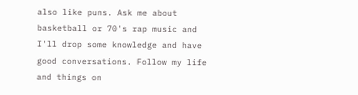also like puns. Ask me about basketball or 70's rap music and I'll drop some knowledge and have good conversations. Follow my life and things on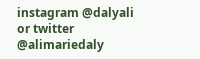instagram @dalyali or twitter @alimariedaly